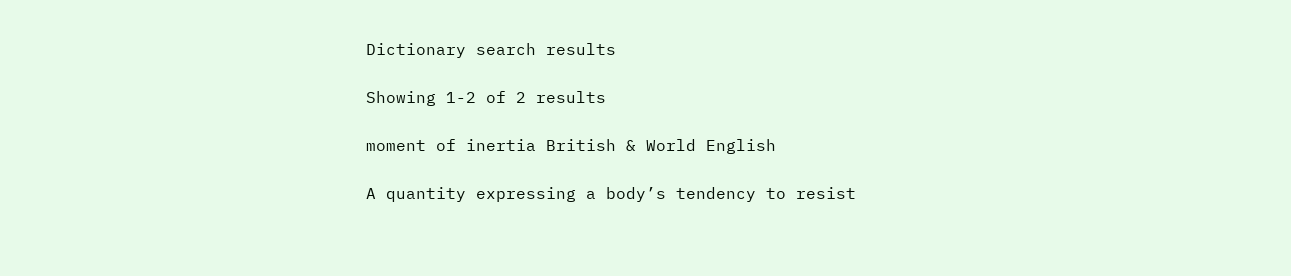Dictionary search results

Showing 1-2 of 2 results

moment of inertia British & World English

A quantity expressing a body’s tendency to resist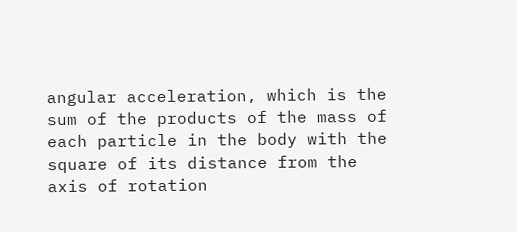angular acceleration, which is the sum of the products of the mass of each particle in the body with the square of its distance from the axis of rotation